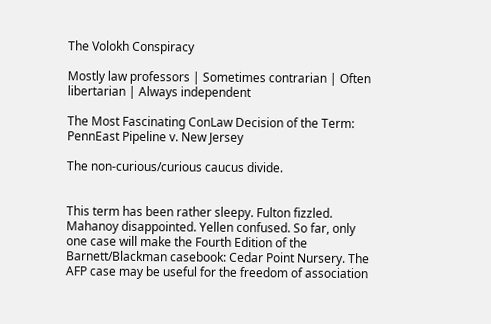The Volokh Conspiracy

Mostly law professors | Sometimes contrarian | Often libertarian | Always independent

The Most Fascinating ConLaw Decision of the Term: PennEast Pipeline v. New Jersey

The non-curious/curious caucus divide.


This term has been rather sleepy. Fulton fizzled. Mahanoy disappointed. Yellen confused. So far, only one case will make the Fourth Edition of the Barnett/Blackman casebook: Cedar Point Nursery. The AFP case may be useful for the freedom of association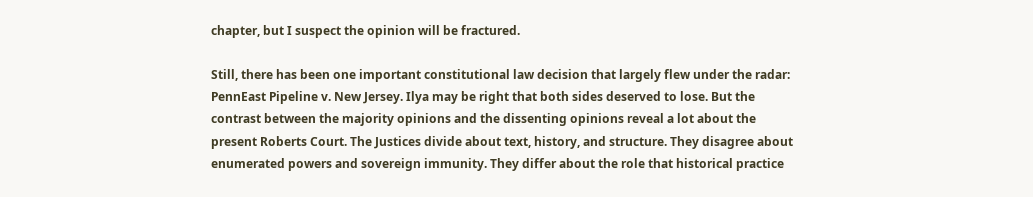chapter, but I suspect the opinion will be fractured.

Still, there has been one important constitutional law decision that largely flew under the radar: PennEast Pipeline v. New Jersey. Ilya may be right that both sides deserved to lose. But the contrast between the majority opinions and the dissenting opinions reveal a lot about the present Roberts Court. The Justices divide about text, history, and structure. They disagree about enumerated powers and sovereign immunity. They differ about the role that historical practice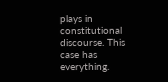plays in constitutional discourse. This case has everything.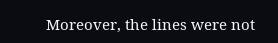Moreover, the lines were not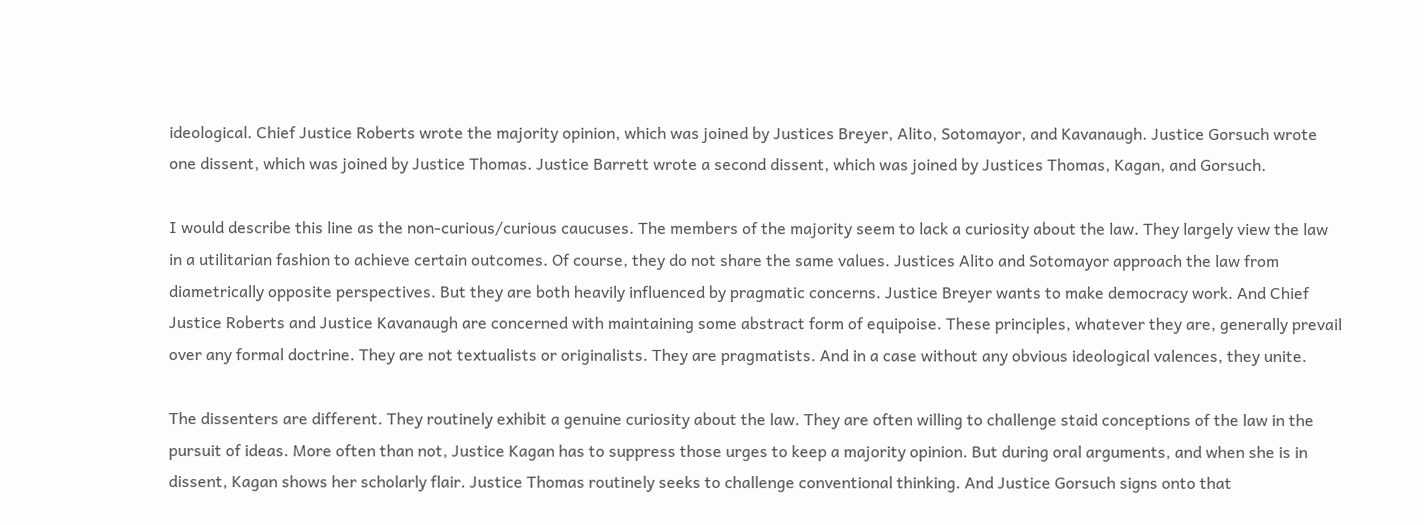ideological. Chief Justice Roberts wrote the majority opinion, which was joined by Justices Breyer, Alito, Sotomayor, and Kavanaugh. Justice Gorsuch wrote one dissent, which was joined by Justice Thomas. Justice Barrett wrote a second dissent, which was joined by Justices Thomas, Kagan, and Gorsuch.

I would describe this line as the non-curious/curious caucuses. The members of the majority seem to lack a curiosity about the law. They largely view the law in a utilitarian fashion to achieve certain outcomes. Of course, they do not share the same values. Justices Alito and Sotomayor approach the law from diametrically opposite perspectives. But they are both heavily influenced by pragmatic concerns. Justice Breyer wants to make democracy work. And Chief Justice Roberts and Justice Kavanaugh are concerned with maintaining some abstract form of equipoise. These principles, whatever they are, generally prevail over any formal doctrine. They are not textualists or originalists. They are pragmatists. And in a case without any obvious ideological valences, they unite.

The dissenters are different. They routinely exhibit a genuine curiosity about the law. They are often willing to challenge staid conceptions of the law in the pursuit of ideas. More often than not, Justice Kagan has to suppress those urges to keep a majority opinion. But during oral arguments, and when she is in dissent, Kagan shows her scholarly flair. Justice Thomas routinely seeks to challenge conventional thinking. And Justice Gorsuch signs onto that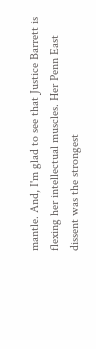mantle. And, I'm glad to see that Justice Barrett is flexing her intellectual muscles. Her Penn East dissent was the strongest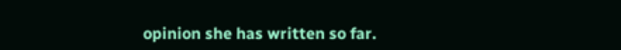opinion she has written so far.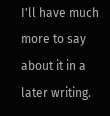I'll have much more to say about it in a later writing.